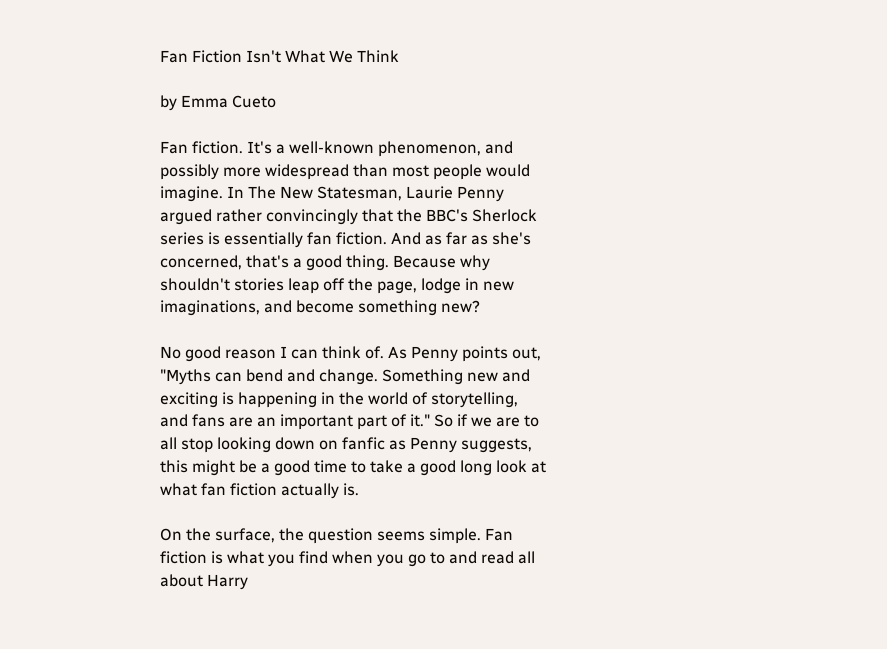Fan Fiction Isn't What We Think

by Emma Cueto

Fan fiction. It's a well-known phenomenon, and possibly more widespread than most people would imagine. In The New Statesman, Laurie Penny argued rather convincingly that the BBC's Sherlock series is essentially fan fiction. And as far as she's concerned, that's a good thing. Because why shouldn't stories leap off the page, lodge in new imaginations, and become something new?

No good reason I can think of. As Penny points out, "Myths can bend and change. Something new and exciting is happening in the world of storytelling, and fans are an important part of it." So if we are to all stop looking down on fanfic as Penny suggests, this might be a good time to take a good long look at what fan fiction actually is.

On the surface, the question seems simple. Fan fiction is what you find when you go to and read all about Harry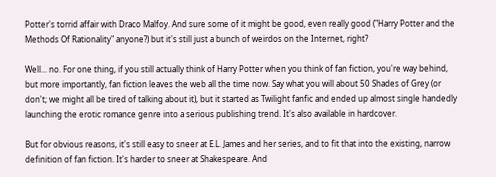Potter's torrid affair with Draco Malfoy. And sure some of it might be good, even really good ("Harry Potter and the Methods Of Rationality" anyone?) but it's still just a bunch of weirdos on the Internet, right?

Well... no. For one thing, if you still actually think of Harry Potter when you think of fan fiction, you're way behind, but more importantly, fan fiction leaves the web all the time now. Say what you will about 50 Shades of Grey (or don't; we might all be tired of talking about it), but it started as Twilight fanfic and ended up almost single handedly launching the erotic romance genre into a serious publishing trend. It's also available in hardcover.

But for obvious reasons, it's still easy to sneer at E.L. James and her series, and to fit that into the existing, narrow definition of fan fiction. It's harder to sneer at Shakespeare. And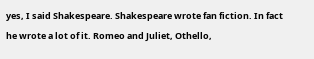yes, I said Shakespeare. Shakespeare wrote fan fiction. In fact he wrote a lot of it. Romeo and Juliet, Othello,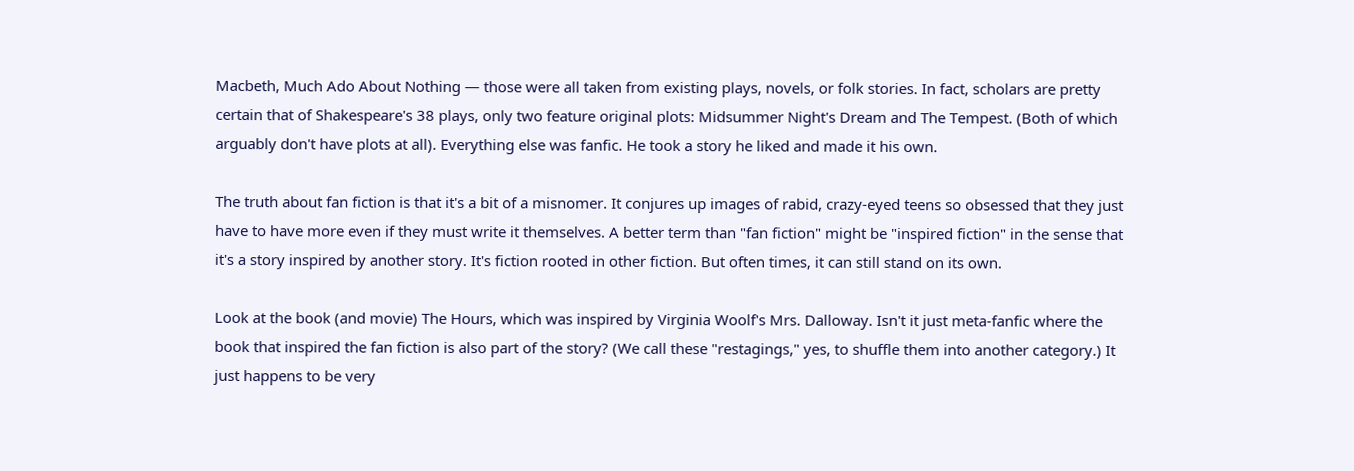Macbeth, Much Ado About Nothing — those were all taken from existing plays, novels, or folk stories. In fact, scholars are pretty certain that of Shakespeare's 38 plays, only two feature original plots: Midsummer Night's Dream and The Tempest. (Both of which arguably don't have plots at all). Everything else was fanfic. He took a story he liked and made it his own.

The truth about fan fiction is that it's a bit of a misnomer. It conjures up images of rabid, crazy-eyed teens so obsessed that they just have to have more even if they must write it themselves. A better term than "fan fiction" might be "inspired fiction" in the sense that it's a story inspired by another story. It's fiction rooted in other fiction. But often times, it can still stand on its own.

Look at the book (and movie) The Hours, which was inspired by Virginia Woolf's Mrs. Dalloway. Isn't it just meta-fanfic where the book that inspired the fan fiction is also part of the story? (We call these "restagings," yes, to shuffle them into another category.) It just happens to be very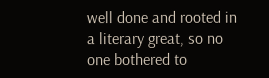well done and rooted in a literary great, so no one bothered to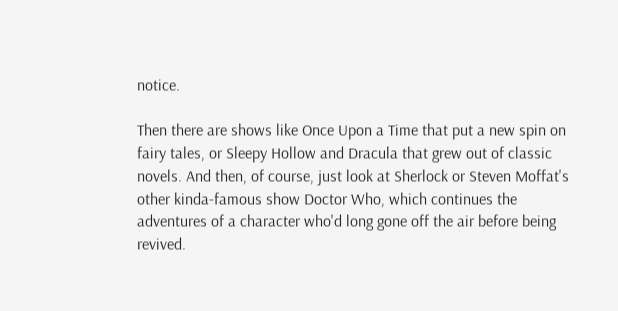notice.

Then there are shows like Once Upon a Time that put a new spin on fairy tales, or Sleepy Hollow and Dracula that grew out of classic novels. And then, of course, just look at Sherlock or Steven Moffat's other kinda-famous show Doctor Who, which continues the adventures of a character who'd long gone off the air before being revived.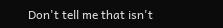Don't tell me that isn't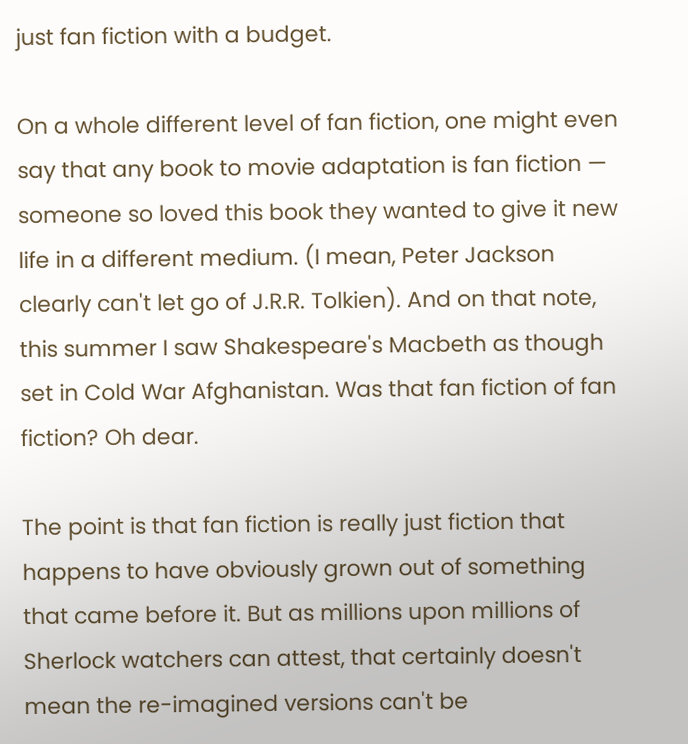just fan fiction with a budget.

On a whole different level of fan fiction, one might even say that any book to movie adaptation is fan fiction — someone so loved this book they wanted to give it new life in a different medium. (I mean, Peter Jackson clearly can't let go of J.R.R. Tolkien). And on that note, this summer I saw Shakespeare's Macbeth as though set in Cold War Afghanistan. Was that fan fiction of fan fiction? Oh dear.

The point is that fan fiction is really just fiction that happens to have obviously grown out of something that came before it. But as millions upon millions of Sherlock watchers can attest, that certainly doesn't mean the re-imagined versions can't be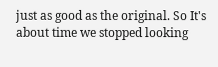just as good as the original. So It's about time we stopped looking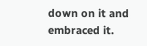down on it and embraced it.